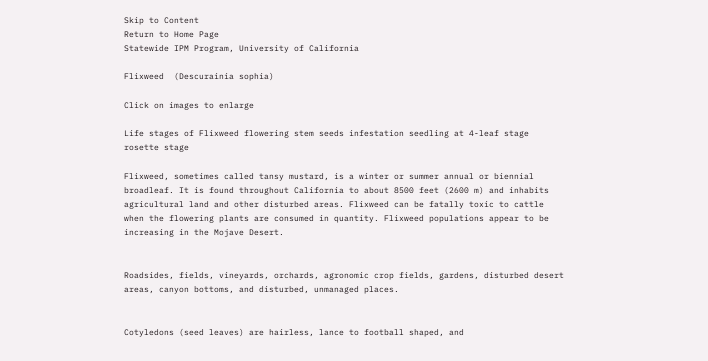Skip to Content
Return to Home Page
Statewide IPM Program, University of California

Flixweed  (Descurainia sophia)

Click on images to enlarge

Life stages of Flixweed flowering stem seeds infestation seedling at 4-leaf stage rosette stage

Flixweed, sometimes called tansy mustard, is a winter or summer annual or biennial broadleaf. It is found throughout California to about 8500 feet (2600 m) and inhabits agricultural land and other disturbed areas. Flixweed can be fatally toxic to cattle when the flowering plants are consumed in quantity. Flixweed populations appear to be increasing in the Mojave Desert.


Roadsides, fields, vineyards, orchards, agronomic crop fields, gardens, disturbed desert areas, canyon bottoms, and disturbed, unmanaged places.


Cotyledons (seed leaves) are hairless, lance to football shaped, and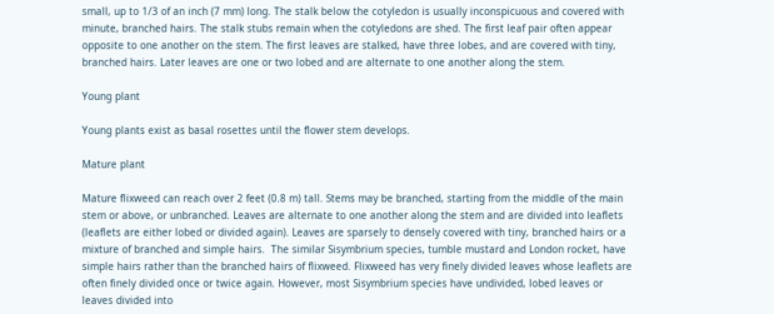small, up to 1/3 of an inch (7 mm) long. The stalk below the cotyledon is usually inconspicuous and covered with minute, branched hairs. The stalk stubs remain when the cotyledons are shed. The first leaf pair often appear opposite to one another on the stem. The first leaves are stalked, have three lobes, and are covered with tiny, branched hairs. Later leaves are one or two lobed and are alternate to one another along the stem.

Young plant

Young plants exist as basal rosettes until the flower stem develops.

Mature plant

Mature flixweed can reach over 2 feet (0.8 m) tall. Stems may be branched, starting from the middle of the main stem or above, or unbranched. Leaves are alternate to one another along the stem and are divided into leaflets (leaflets are either lobed or divided again). Leaves are sparsely to densely covered with tiny, branched hairs or a mixture of branched and simple hairs.  The similar Sisymbrium species, tumble mustard and London rocket, have simple hairs rather than the branched hairs of flixweed. Flixweed has very finely divided leaves whose leaflets are often finely divided once or twice again. However, most Sisymbrium species have undivided, lobed leaves or leaves divided into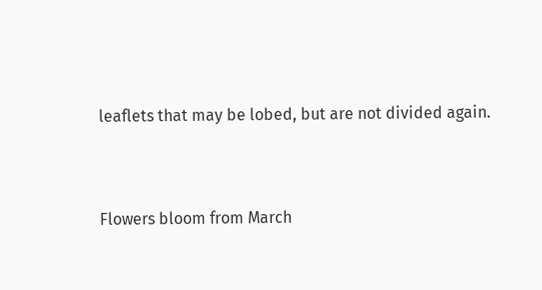leaflets that may be lobed, but are not divided again.


Flowers bloom from March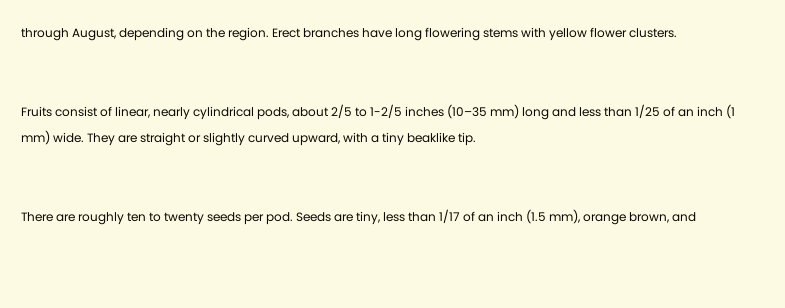through August, depending on the region. Erect branches have long flowering stems with yellow flower clusters.


Fruits consist of linear, nearly cylindrical pods, about 2/5 to 1-2/5 inches (10–35 mm) long and less than 1/25 of an inch (1 mm) wide. They are straight or slightly curved upward, with a tiny beaklike tip.


There are roughly ten to twenty seeds per pod. Seeds are tiny, less than 1/17 of an inch (1.5 mm), orange brown, and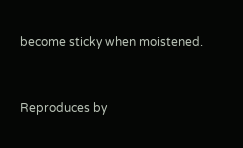become sticky when moistened.


Reproduces by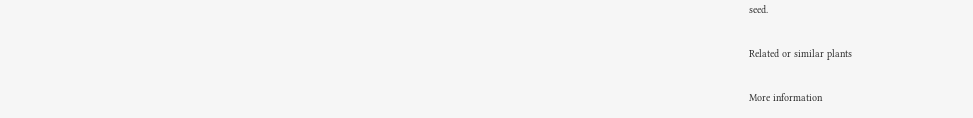seed.

Related or similar plants

More information